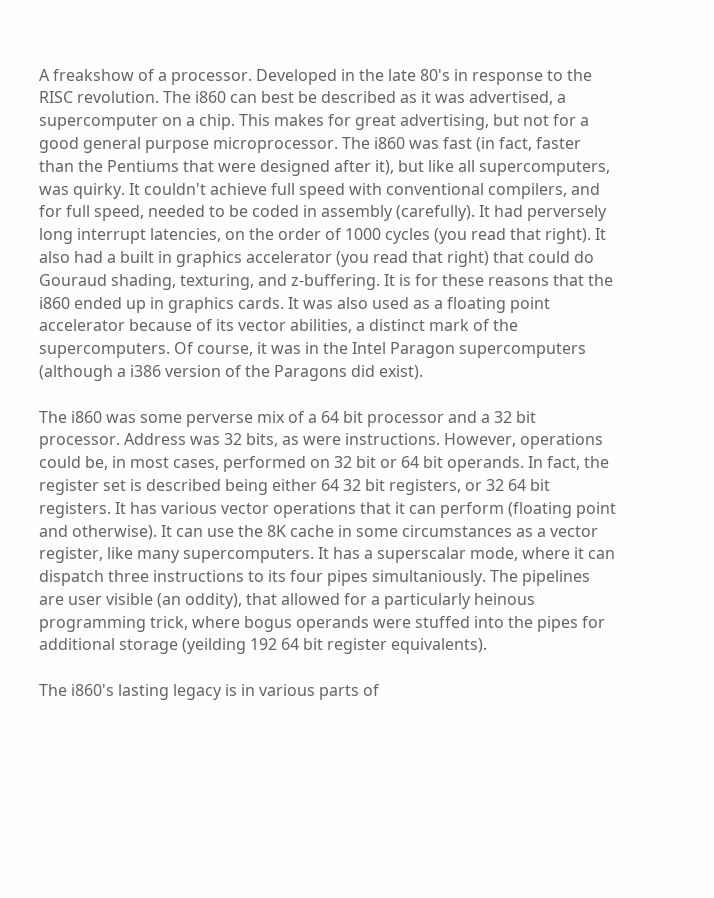A freakshow of a processor. Developed in the late 80's in response to the RISC revolution. The i860 can best be described as it was advertised, a supercomputer on a chip. This makes for great advertising, but not for a good general purpose microprocessor. The i860 was fast (in fact, faster than the Pentiums that were designed after it), but like all supercomputers, was quirky. It couldn't achieve full speed with conventional compilers, and for full speed, needed to be coded in assembly (carefully). It had perversely long interrupt latencies, on the order of 1000 cycles (you read that right). It also had a built in graphics accelerator (you read that right) that could do Gouraud shading, texturing, and z-buffering. It is for these reasons that the i860 ended up in graphics cards. It was also used as a floating point accelerator because of its vector abilities, a distinct mark of the supercomputers. Of course, it was in the Intel Paragon supercomputers (although a i386 version of the Paragons did exist).

The i860 was some perverse mix of a 64 bit processor and a 32 bit processor. Address was 32 bits, as were instructions. However, operations could be, in most cases, performed on 32 bit or 64 bit operands. In fact, the register set is described being either 64 32 bit registers, or 32 64 bit registers. It has various vector operations that it can perform (floating point and otherwise). It can use the 8K cache in some circumstances as a vector register, like many supercomputers. It has a superscalar mode, where it can dispatch three instructions to its four pipes simultaniously. The pipelines are user visible (an oddity), that allowed for a particularly heinous programming trick, where bogus operands were stuffed into the pipes for additional storage (yeilding 192 64 bit register equivalents).

The i860's lasting legacy is in various parts of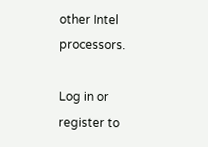other Intel processors.

Log in or register to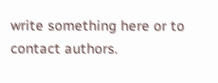write something here or to contact authors.